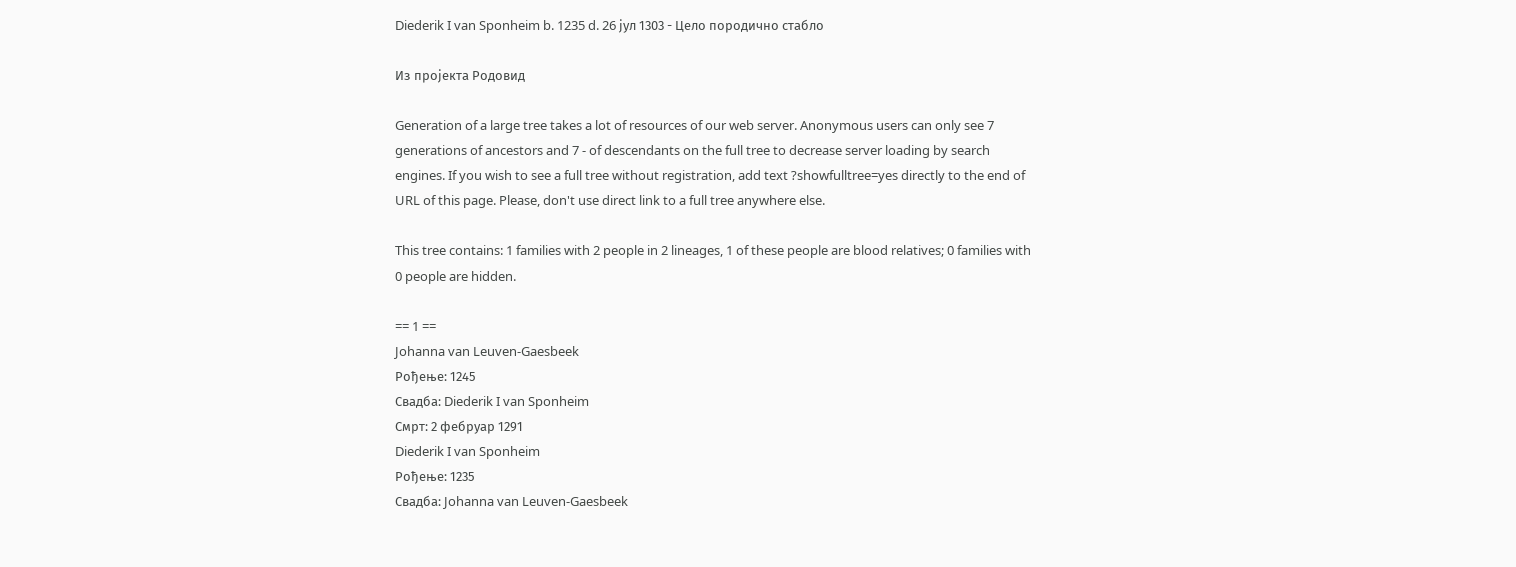Diederik I van Sponheim b. 1235 d. 26 јул 1303 - Цело породично стабло

Из пројекта Родовид

Generation of a large tree takes a lot of resources of our web server. Anonymous users can only see 7 generations of ancestors and 7 - of descendants on the full tree to decrease server loading by search engines. If you wish to see a full tree without registration, add text ?showfulltree=yes directly to the end of URL of this page. Please, don't use direct link to a full tree anywhere else.

This tree contains: 1 families with 2 people in 2 lineages, 1 of these people are blood relatives; 0 families with 0 people are hidden.

== 1 ==
Johanna van Leuven-Gaesbeek
Рођење: 1245
Свадба: Diederik I van Sponheim
Смрт: 2 фебруар 1291
Diederik I van Sponheim
Рођење: 1235
Свадба: Johanna van Leuven-Gaesbeek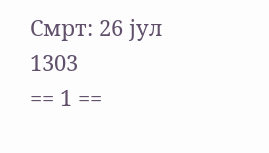Смрт: 26 јул 1303
== 1 ==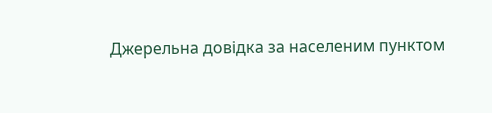Джерельна довідка за населеним пунктом